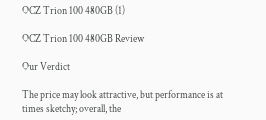OCZ Trion 100 480GB (1)

OCZ Trion 100 480GB Review

Our Verdict

The price may look attractive, but performance is at times sketchy; overall, the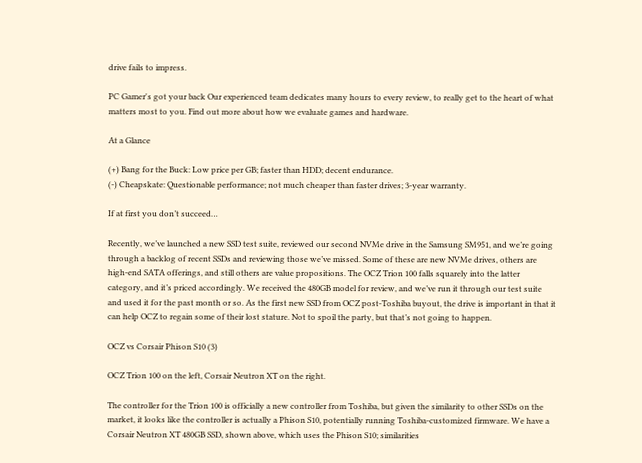drive fails to impress.

PC Gamer's got your back Our experienced team dedicates many hours to every review, to really get to the heart of what matters most to you. Find out more about how we evaluate games and hardware.

At a Glance

(+) Bang for the Buck: Low price per GB; faster than HDD; decent endurance.
(-) Cheapskate: Questionable performance; not much cheaper than faster drives; 3-year warranty.

If at first you don’t succeed…

Recently, we’ve launched a new SSD test suite, reviewed our second NVMe drive in the Samsung SM951, and we’re going through a backlog of recent SSDs and reviewing those we’ve missed. Some of these are new NVMe drives, others are high-end SATA offerings, and still others are value propositions. The OCZ Trion 100 falls squarely into the latter category, and it’s priced accordingly. We received the 480GB model for review, and we’ve run it through our test suite and used it for the past month or so. As the first new SSD from OCZ post-Toshiba buyout, the drive is important in that it can help OCZ to regain some of their lost stature. Not to spoil the party, but that’s not going to happen.

OCZ vs Corsair Phison S10 (3)

OCZ Trion 100 on the left, Corsair Neutron XT on the right.

The controller for the Trion 100 is officially a new controller from Toshiba, but given the similarity to other SSDs on the market, it looks like the controller is actually a Phison S10, potentially running Toshiba-customized firmware. We have a Corsair Neutron XT 480GB SSD, shown above, which uses the Phison S10; similarities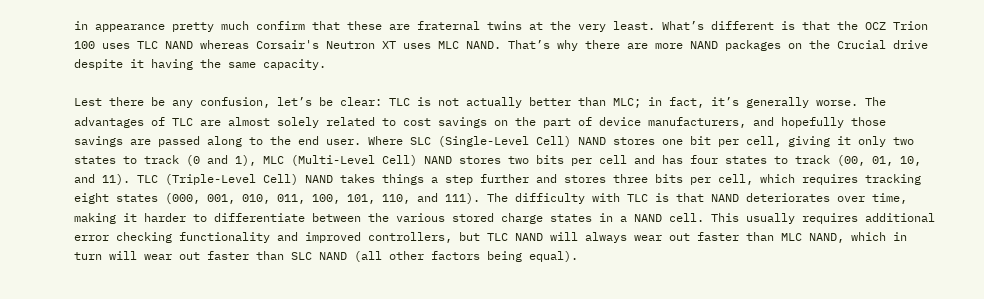in appearance pretty much confirm that these are fraternal twins at the very least. What’s different is that the OCZ Trion 100 uses TLC NAND whereas Corsair's Neutron XT uses MLC NAND. That’s why there are more NAND packages on the Crucial drive despite it having the same capacity.

Lest there be any confusion, let’s be clear: TLC is not actually better than MLC; in fact, it’s generally worse. The advantages of TLC are almost solely related to cost savings on the part of device manufacturers, and hopefully those savings are passed along to the end user. Where SLC (Single-Level Cell) NAND stores one bit per cell, giving it only two states to track (0 and 1), MLC (Multi-Level Cell) NAND stores two bits per cell and has four states to track (00, 01, 10, and 11). TLC (Triple-Level Cell) NAND takes things a step further and stores three bits per cell, which requires tracking eight states (000, 001, 010, 011, 100, 101, 110, and 111). The difficulty with TLC is that NAND deteriorates over time, making it harder to differentiate between the various stored charge states in a NAND cell. This usually requires additional error checking functionality and improved controllers, but TLC NAND will always wear out faster than MLC NAND, which in turn will wear out faster than SLC NAND (all other factors being equal).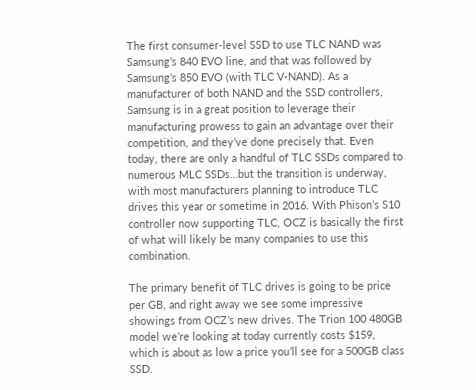The first consumer-level SSD to use TLC NAND was Samsung’s 840 EVO line, and that was followed by Samsung’s 850 EVO (with TLC V-NAND). As a manufacturer of both NAND and the SSD controllers, Samsung is in a great position to leverage their manufacturing prowess to gain an advantage over their competition, and they’ve done precisely that. Even today, there are only a handful of TLC SSDs compared to numerous MLC SSDs…but the transition is underway, with most manufacturers planning to introduce TLC drives this year or sometime in 2016. With Phison’s S10 controller now supporting TLC, OCZ is basically the first of what will likely be many companies to use this combination.

The primary benefit of TLC drives is going to be price per GB, and right away we see some impressive showings from OCZ’s new drives. The Trion 100 480GB model we’re looking at today currently costs $159, which is about as low a price you’ll see for a 500GB class SSD.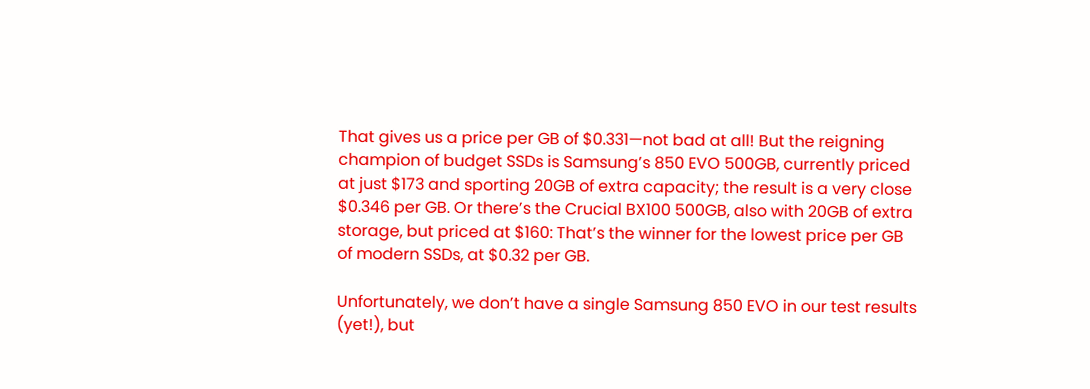That gives us a price per GB of $0.331—not bad at all! But the reigning champion of budget SSDs is Samsung’s 850 EVO 500GB, currently priced at just $173 and sporting 20GB of extra capacity; the result is a very close $0.346 per GB. Or there’s the Crucial BX100 500GB, also with 20GB of extra storage, but priced at $160: That’s the winner for the lowest price per GB of modern SSDs, at $0.32 per GB.

Unfortunately, we don’t have a single Samsung 850 EVO in our test results (yet!), but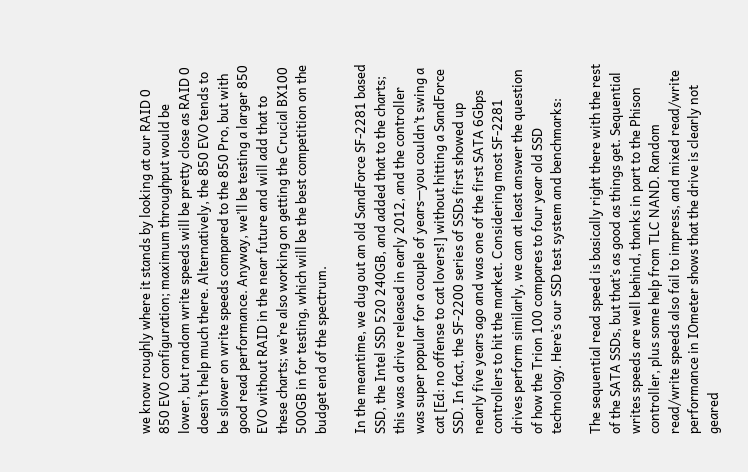we know roughly where it stands by looking at our RAID 0 850 EVO configuration; maximum throughput would be lower, but random write speeds will be pretty close as RAID 0 doesn’t help much there. Alternatively, the 850 EVO tends to be slower on write speeds compared to the 850 Pro, but with good read performance. Anyway, we’ll be testing a larger 850 EVO without RAID in the near future and will add that to these charts; we’re also working on getting the Crucial BX100 500GB in for testing, which will be the best competition on the budget end of the spectrum.

In the meantime, we dug out an old SandForce SF-2281 based SSD, the Intel SSD 520 240GB, and added that to the charts; this was a drive released in early 2012, and the controller was super popular for a couple of years—you couldn’t swing a cat [Ed: no offense to cat lovers!] without hitting a SandForce SSD. In fact, the SF-2200 series of SSDs first showed up nearly five years ago and was one of the first SATA 6Gbps controllers to hit the market. Considering most SF-2281 drives perform similarly, we can at least answer the question of how the Trion 100 compares to four year old SSD technology. Here’s our SSD test system and benchmarks:

The sequential read speed is basically right there with the rest of the SATA SSDs, but that’s as good as things get. Sequential writes speeds are well behind, thanks in part to the Phison controller, plus some help from TLC NAND. Random read/write speeds also fail to impress, and mixed read/write performance in IOmeter shows that the drive is clearly not geared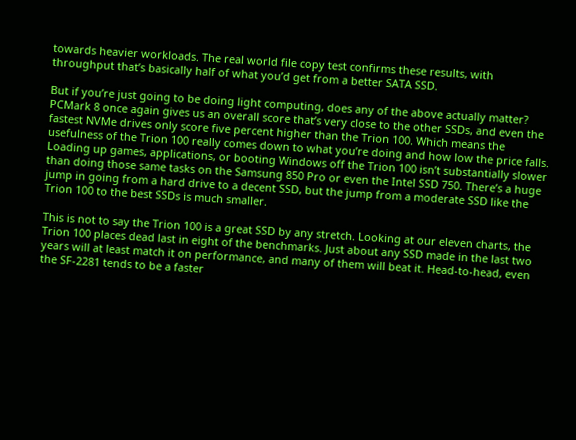towards heavier workloads. The real world file copy test confirms these results, with throughput that’s basically half of what you’d get from a better SATA SSD.

But if you’re just going to be doing light computing, does any of the above actually matter? PCMark 8 once again gives us an overall score that’s very close to the other SSDs, and even the fastest NVMe drives only score five percent higher than the Trion 100. Which means the usefulness of the Trion 100 really comes down to what you’re doing and how low the price falls. Loading up games, applications, or booting Windows off the Trion 100 isn’t substantially slower than doing those same tasks on the Samsung 850 Pro or even the Intel SSD 750. There’s a huge jump in going from a hard drive to a decent SSD, but the jump from a moderate SSD like the Trion 100 to the best SSDs is much smaller.

This is not to say the Trion 100 is a great SSD by any stretch. Looking at our eleven charts, the Trion 100 places dead last in eight of the benchmarks. Just about any SSD made in the last two years will at least match it on performance, and many of them will beat it. Head-to-head, even the SF-2281 tends to be a faster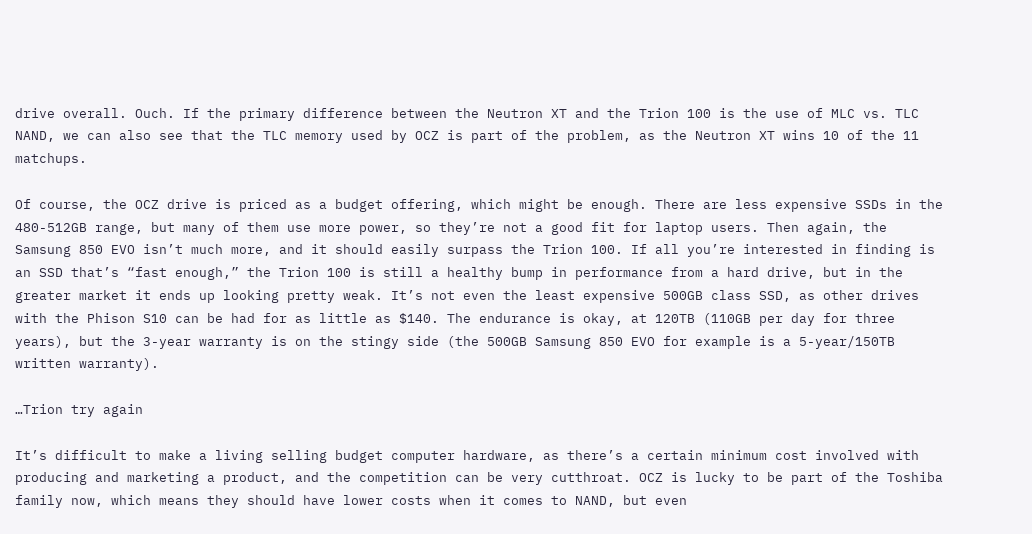drive overall. Ouch. If the primary difference between the Neutron XT and the Trion 100 is the use of MLC vs. TLC NAND, we can also see that the TLC memory used by OCZ is part of the problem, as the Neutron XT wins 10 of the 11 matchups.

Of course, the OCZ drive is priced as a budget offering, which might be enough. There are less expensive SSDs in the 480-512GB range, but many of them use more power, so they’re not a good fit for laptop users. Then again, the Samsung 850 EVO isn’t much more, and it should easily surpass the Trion 100. If all you’re interested in finding is an SSD that’s “fast enough,” the Trion 100 is still a healthy bump in performance from a hard drive, but in the greater market it ends up looking pretty weak. It’s not even the least expensive 500GB class SSD, as other drives with the Phison S10 can be had for as little as $140. The endurance is okay, at 120TB (110GB per day for three years), but the 3-year warranty is on the stingy side (the 500GB Samsung 850 EVO for example is a 5-year/150TB written warranty).

…Trion try again

It’s difficult to make a living selling budget computer hardware, as there’s a certain minimum cost involved with producing and marketing a product, and the competition can be very cutthroat. OCZ is lucky to be part of the Toshiba family now, which means they should have lower costs when it comes to NAND, but even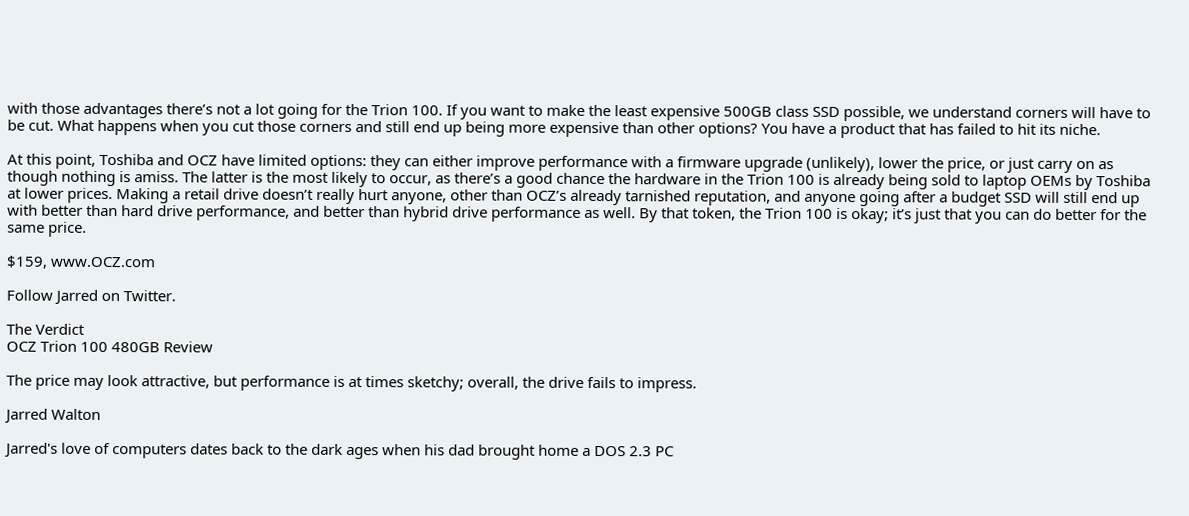with those advantages there’s not a lot going for the Trion 100. If you want to make the least expensive 500GB class SSD possible, we understand corners will have to be cut. What happens when you cut those corners and still end up being more expensive than other options? You have a product that has failed to hit its niche.

At this point, Toshiba and OCZ have limited options: they can either improve performance with a firmware upgrade (unlikely), lower the price, or just carry on as though nothing is amiss. The latter is the most likely to occur, as there’s a good chance the hardware in the Trion 100 is already being sold to laptop OEMs by Toshiba at lower prices. Making a retail drive doesn’t really hurt anyone, other than OCZ’s already tarnished reputation, and anyone going after a budget SSD will still end up with better than hard drive performance, and better than hybrid drive performance as well. By that token, the Trion 100 is okay; it’s just that you can do better for the same price.

$159, www.OCZ.com

Follow Jarred on Twitter.

The Verdict
OCZ Trion 100 480GB Review

The price may look attractive, but performance is at times sketchy; overall, the drive fails to impress.

Jarred Walton

Jarred's love of computers dates back to the dark ages when his dad brought home a DOS 2.3 PC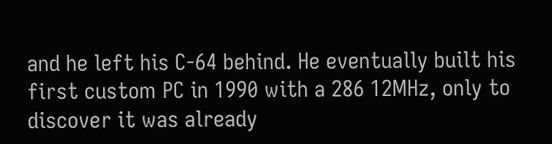and he left his C-64 behind. He eventually built his first custom PC in 1990 with a 286 12MHz, only to discover it was already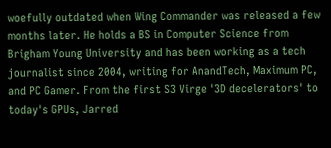woefully outdated when Wing Commander was released a few months later. He holds a BS in Computer Science from Brigham Young University and has been working as a tech journalist since 2004, writing for AnandTech, Maximum PC, and PC Gamer. From the first S3 Virge '3D decelerators' to today's GPUs, Jarred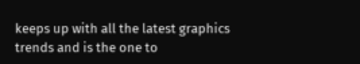keeps up with all the latest graphics trends and is the one to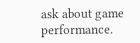ask about game performance.